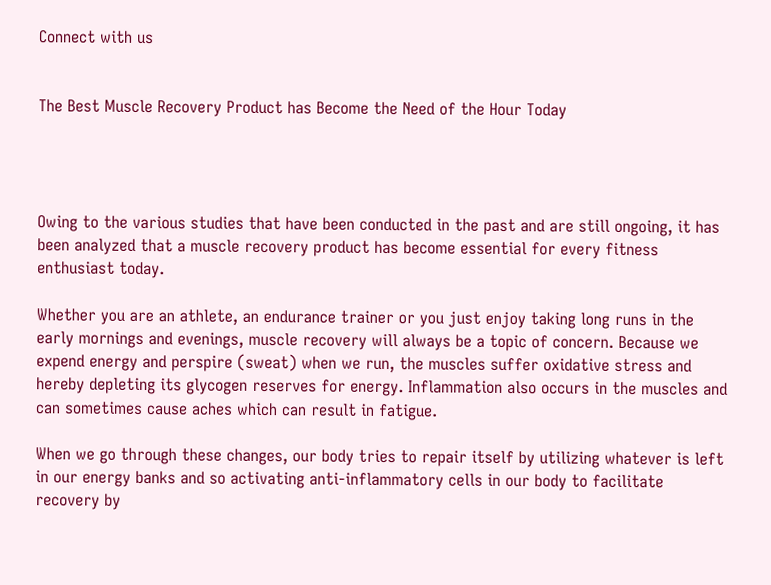Connect with us


The Best Muscle Recovery Product has Become the Need of the Hour Today




Owing to the various studies that have been conducted in the past and are still ongoing, it has been analyzed that a muscle recovery product has become essential for every fitness enthusiast today.

Whether you are an athlete, an endurance trainer or you just enjoy taking long runs in the early mornings and evenings, muscle recovery will always be a topic of concern. Because we expend energy and perspire (sweat) when we run, the muscles suffer oxidative stress and hereby depleting its glycogen reserves for energy. Inflammation also occurs in the muscles and can sometimes cause aches which can result in fatigue.

When we go through these changes, our body tries to repair itself by utilizing whatever is left in our energy banks and so activating anti-inflammatory cells in our body to facilitate recovery by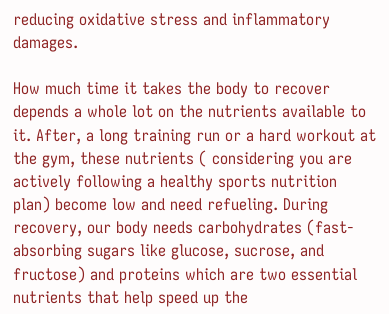reducing oxidative stress and inflammatory damages.

How much time it takes the body to recover depends a whole lot on the nutrients available to it. After, a long training run or a hard workout at the gym, these nutrients ( considering you are actively following a healthy sports nutrition plan) become low and need refueling. During recovery, our body needs carbohydrates (fast-absorbing sugars like glucose, sucrose, and fructose) and proteins which are two essential nutrients that help speed up the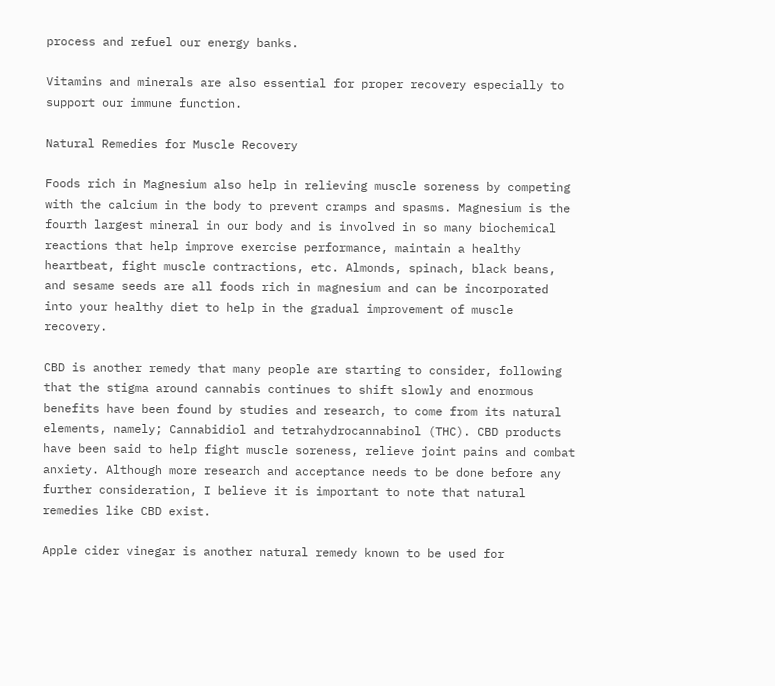process and refuel our energy banks.

Vitamins and minerals are also essential for proper recovery especially to support our immune function.

Natural Remedies for Muscle Recovery

Foods rich in Magnesium also help in relieving muscle soreness by competing with the calcium in the body to prevent cramps and spasms. Magnesium is the fourth largest mineral in our body and is involved in so many biochemical reactions that help improve exercise performance, maintain a healthy heartbeat, fight muscle contractions, etc. Almonds, spinach, black beans, and sesame seeds are all foods rich in magnesium and can be incorporated into your healthy diet to help in the gradual improvement of muscle recovery.

CBD is another remedy that many people are starting to consider, following that the stigma around cannabis continues to shift slowly and enormous benefits have been found by studies and research, to come from its natural elements, namely; Cannabidiol and tetrahydrocannabinol (THC). CBD products have been said to help fight muscle soreness, relieve joint pains and combat anxiety. Although more research and acceptance needs to be done before any further consideration, I believe it is important to note that natural remedies like CBD exist.

Apple cider vinegar is another natural remedy known to be used for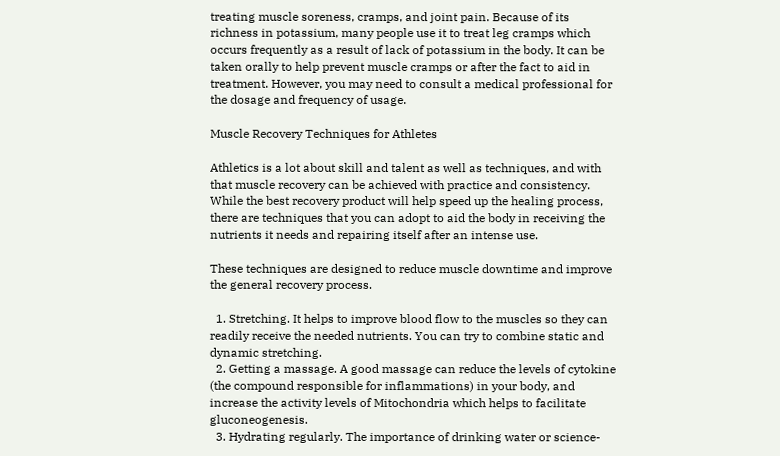treating muscle soreness, cramps, and joint pain. Because of its richness in potassium, many people use it to treat leg cramps which occurs frequently as a result of lack of potassium in the body. It can be taken orally to help prevent muscle cramps or after the fact to aid in treatment. However, you may need to consult a medical professional for the dosage and frequency of usage.

Muscle Recovery Techniques for Athletes

Athletics is a lot about skill and talent as well as techniques, and with that muscle recovery can be achieved with practice and consistency. While the best recovery product will help speed up the healing process, there are techniques that you can adopt to aid the body in receiving the nutrients it needs and repairing itself after an intense use.

These techniques are designed to reduce muscle downtime and improve the general recovery process.

  1. Stretching. It helps to improve blood flow to the muscles so they can readily receive the needed nutrients. You can try to combine static and dynamic stretching.
  2. Getting a massage. A good massage can reduce the levels of cytokine (the compound responsible for inflammations) in your body, and increase the activity levels of Mitochondria which helps to facilitate gluconeogenesis.
  3. Hydrating regularly. The importance of drinking water or science-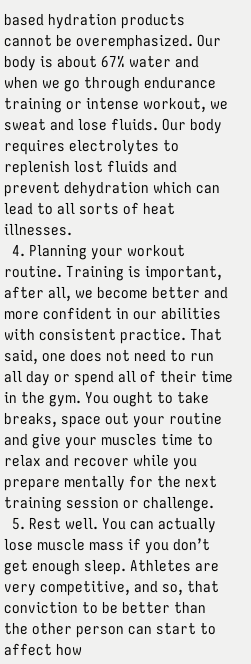based hydration products cannot be overemphasized. Our body is about 67% water and when we go through endurance training or intense workout, we sweat and lose fluids. Our body requires electrolytes to replenish lost fluids and prevent dehydration which can lead to all sorts of heat illnesses.
  4. Planning your workout routine. Training is important, after all, we become better and more confident in our abilities with consistent practice. That said, one does not need to run all day or spend all of their time in the gym. You ought to take breaks, space out your routine and give your muscles time to relax and recover while you prepare mentally for the next training session or challenge.
  5. Rest well. You can actually lose muscle mass if you don’t get enough sleep. Athletes are very competitive, and so, that conviction to be better than the other person can start to affect how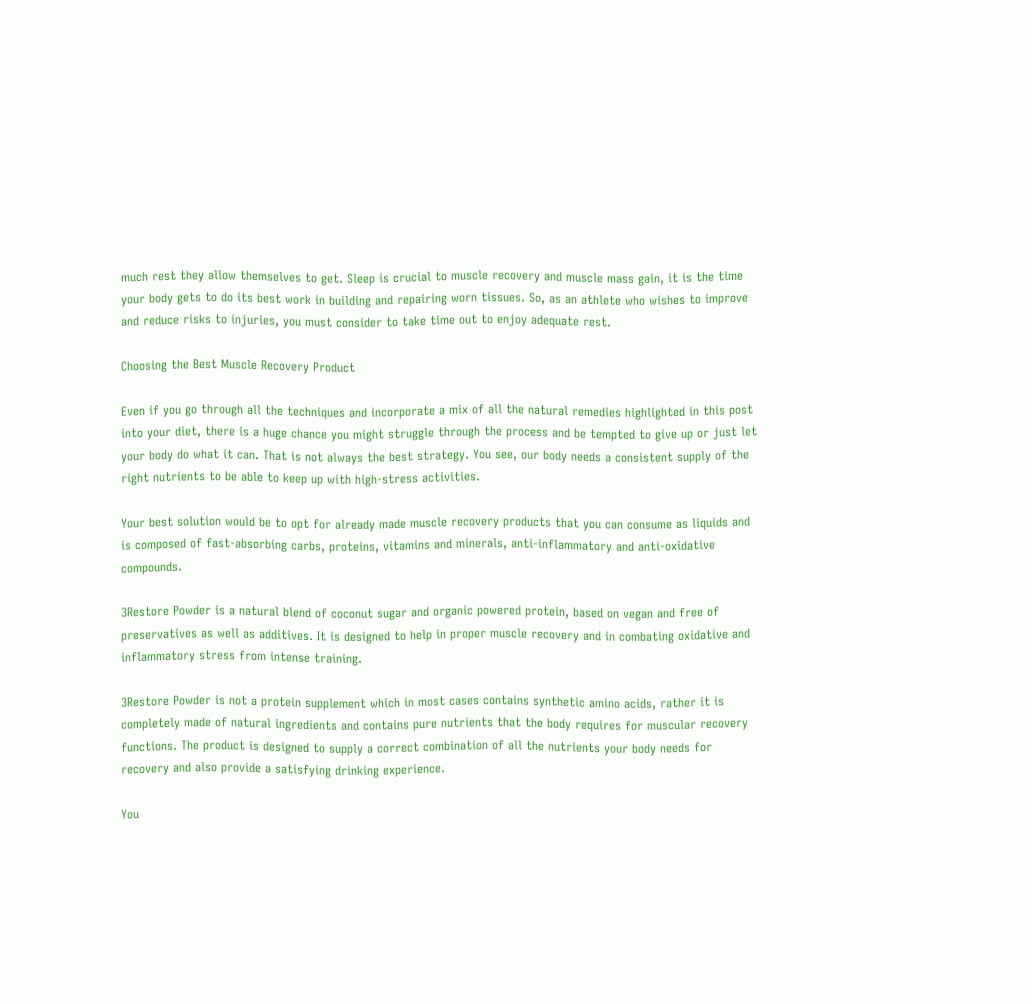much rest they allow themselves to get. Sleep is crucial to muscle recovery and muscle mass gain, it is the time your body gets to do its best work in building and repairing worn tissues. So, as an athlete who wishes to improve and reduce risks to injuries, you must consider to take time out to enjoy adequate rest.

Choosing the Best Muscle Recovery Product

Even if you go through all the techniques and incorporate a mix of all the natural remedies highlighted in this post into your diet, there is a huge chance you might struggle through the process and be tempted to give up or just let your body do what it can. That is not always the best strategy. You see, our body needs a consistent supply of the right nutrients to be able to keep up with high-stress activities.

Your best solution would be to opt for already made muscle recovery products that you can consume as liquids and is composed of fast-absorbing carbs, proteins, vitamins and minerals, anti-inflammatory and anti-oxidative compounds.

3Restore Powder is a natural blend of coconut sugar and organic powered protein, based on vegan and free of preservatives as well as additives. It is designed to help in proper muscle recovery and in combating oxidative and inflammatory stress from intense training.

3Restore Powder is not a protein supplement which in most cases contains synthetic amino acids, rather it is completely made of natural ingredients and contains pure nutrients that the body requires for muscular recovery functions. The product is designed to supply a correct combination of all the nutrients your body needs for recovery and also provide a satisfying drinking experience.

You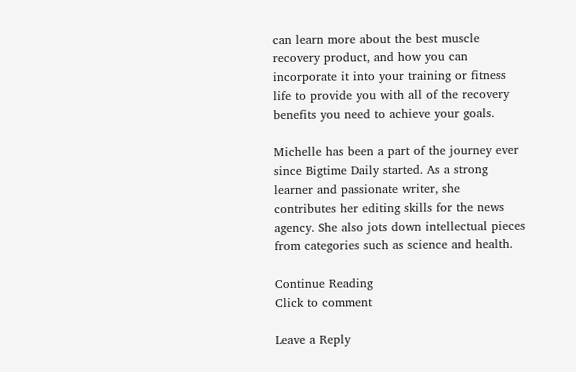can learn more about the best muscle recovery product, and how you can incorporate it into your training or fitness life to provide you with all of the recovery benefits you need to achieve your goals.

Michelle has been a part of the journey ever since Bigtime Daily started. As a strong learner and passionate writer, she contributes her editing skills for the news agency. She also jots down intellectual pieces from categories such as science and health.

Continue Reading
Click to comment

Leave a Reply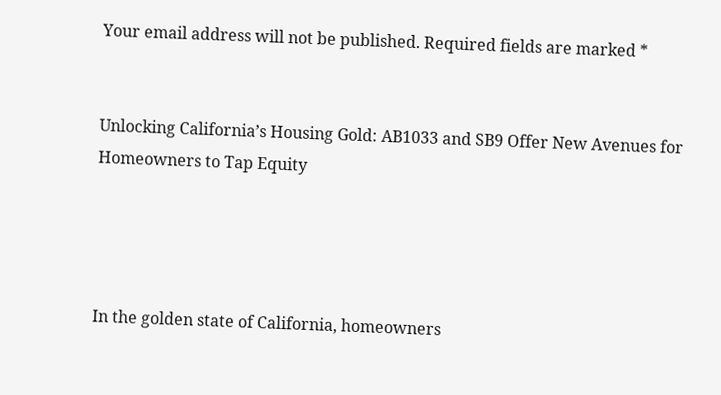Your email address will not be published. Required fields are marked *


Unlocking California’s Housing Gold: AB1033 and SB9 Offer New Avenues for Homeowners to Tap Equity




In the golden state of California, homeowners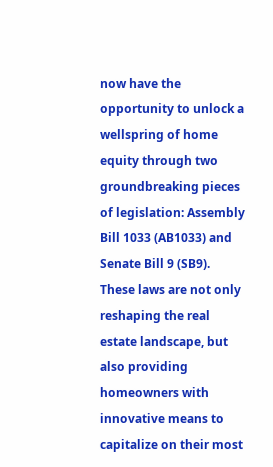now have the opportunity to unlock a wellspring of home equity through two groundbreaking pieces of legislation: Assembly Bill 1033 (AB1033) and Senate Bill 9 (SB9). These laws are not only reshaping the real estate landscape, but also providing homeowners with innovative means to capitalize on their most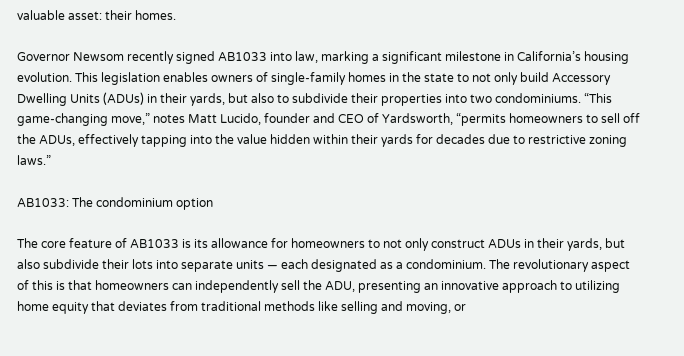valuable asset: their homes.

Governor Newsom recently signed AB1033 into law, marking a significant milestone in California’s housing evolution. This legislation enables owners of single-family homes in the state to not only build Accessory Dwelling Units (ADUs) in their yards, but also to subdivide their properties into two condominiums. “This game-changing move,” notes Matt Lucido, founder and CEO of Yardsworth, “permits homeowners to sell off the ADUs, effectively tapping into the value hidden within their yards for decades due to restrictive zoning laws.”

AB1033: The condominium option

The core feature of AB1033 is its allowance for homeowners to not only construct ADUs in their yards, but also subdivide their lots into separate units — each designated as a condominium. The revolutionary aspect of this is that homeowners can independently sell the ADU, presenting an innovative approach to utilizing home equity that deviates from traditional methods like selling and moving, or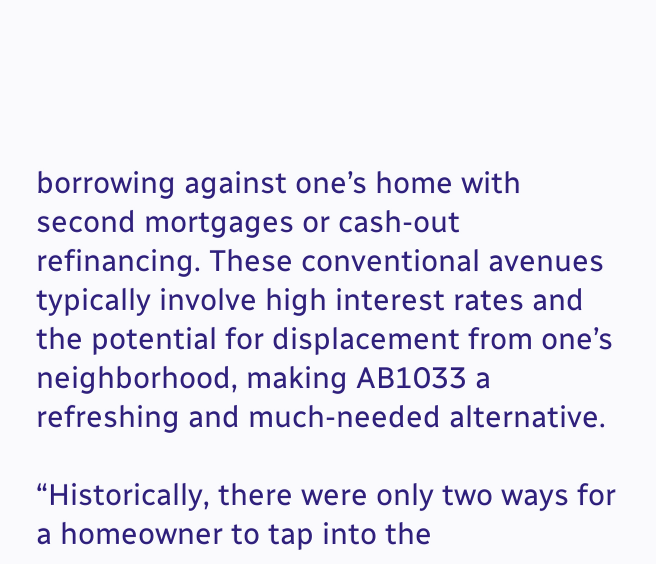borrowing against one’s home with second mortgages or cash-out refinancing. These conventional avenues typically involve high interest rates and the potential for displacement from one’s neighborhood, making AB1033 a refreshing and much-needed alternative.

“Historically, there were only two ways for a homeowner to tap into the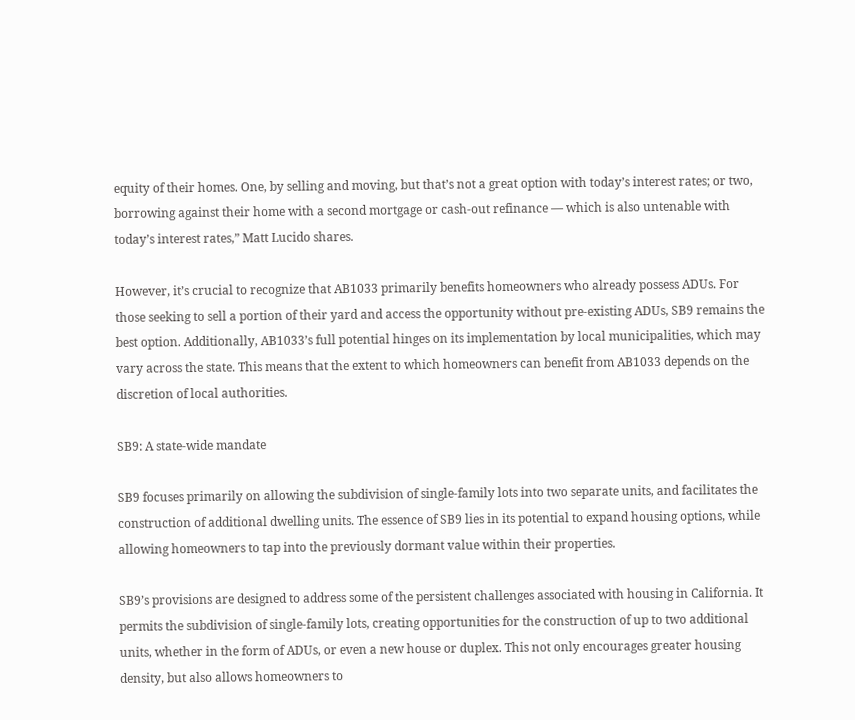equity of their homes. One, by selling and moving, but that’s not a great option with today’s interest rates; or two, borrowing against their home with a second mortgage or cash-out refinance — which is also untenable with today’s interest rates,” Matt Lucido shares.

However, it’s crucial to recognize that AB1033 primarily benefits homeowners who already possess ADUs. For those seeking to sell a portion of their yard and access the opportunity without pre-existing ADUs, SB9 remains the best option. Additionally, AB1033’s full potential hinges on its implementation by local municipalities, which may vary across the state. This means that the extent to which homeowners can benefit from AB1033 depends on the discretion of local authorities.

SB9: A state-wide mandate

SB9 focuses primarily on allowing the subdivision of single-family lots into two separate units, and facilitates the construction of additional dwelling units. The essence of SB9 lies in its potential to expand housing options, while allowing homeowners to tap into the previously dormant value within their properties.

SB9’s provisions are designed to address some of the persistent challenges associated with housing in California. It permits the subdivision of single-family lots, creating opportunities for the construction of up to two additional units, whether in the form of ADUs, or even a new house or duplex. This not only encourages greater housing density, but also allows homeowners to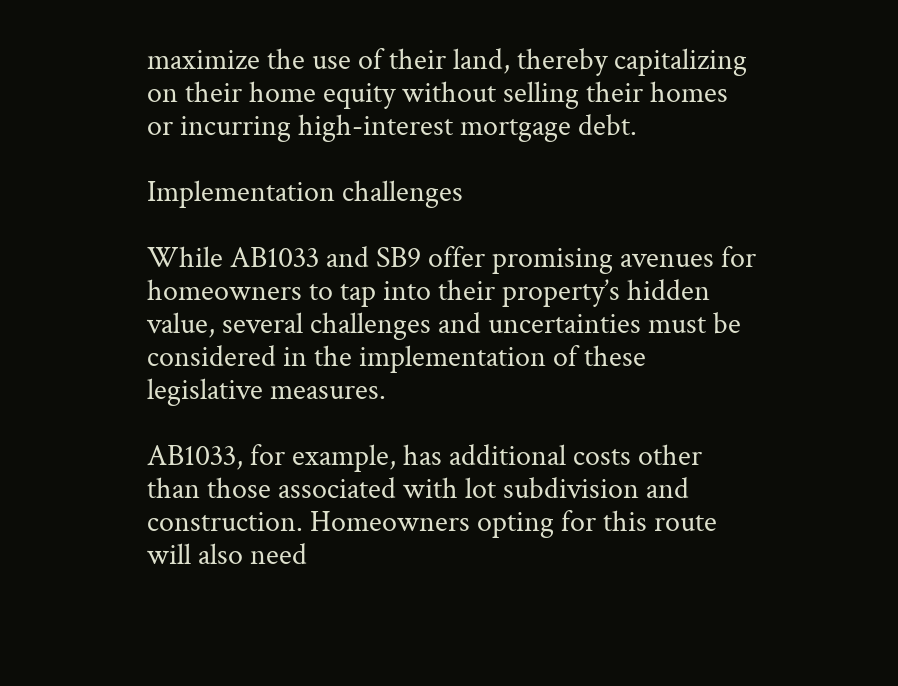maximize the use of their land, thereby capitalizing on their home equity without selling their homes or incurring high-interest mortgage debt.

Implementation challenges

While AB1033 and SB9 offer promising avenues for homeowners to tap into their property’s hidden value, several challenges and uncertainties must be considered in the implementation of these legislative measures.

AB1033, for example, has additional costs other than those associated with lot subdivision and construction. Homeowners opting for this route will also need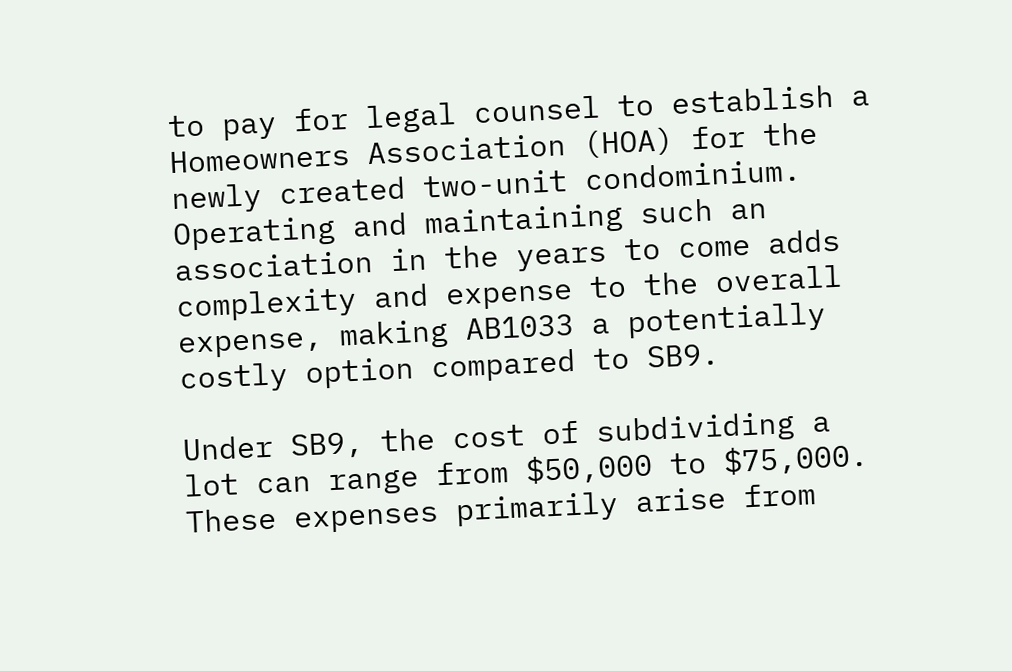to pay for legal counsel to establish a Homeowners Association (HOA) for the newly created two-unit condominium. Operating and maintaining such an association in the years to come adds complexity and expense to the overall expense, making AB1033 a potentially costly option compared to SB9.

Under SB9, the cost of subdividing a lot can range from $50,000 to $75,000. These expenses primarily arise from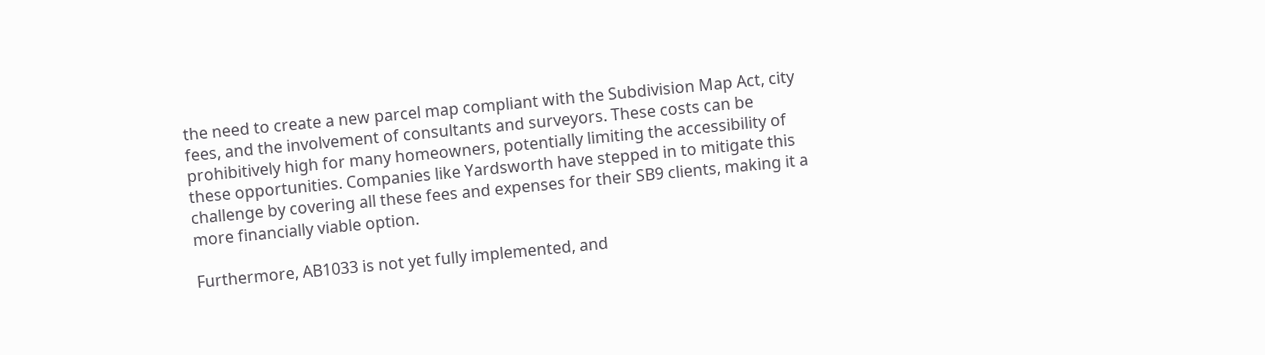the need to create a new parcel map compliant with the Subdivision Map Act, city fees, and the involvement of consultants and surveyors. These costs can be prohibitively high for many homeowners, potentially limiting the accessibility of these opportunities. Companies like Yardsworth have stepped in to mitigate this challenge by covering all these fees and expenses for their SB9 clients, making it a more financially viable option.

Furthermore, AB1033 is not yet fully implemented, and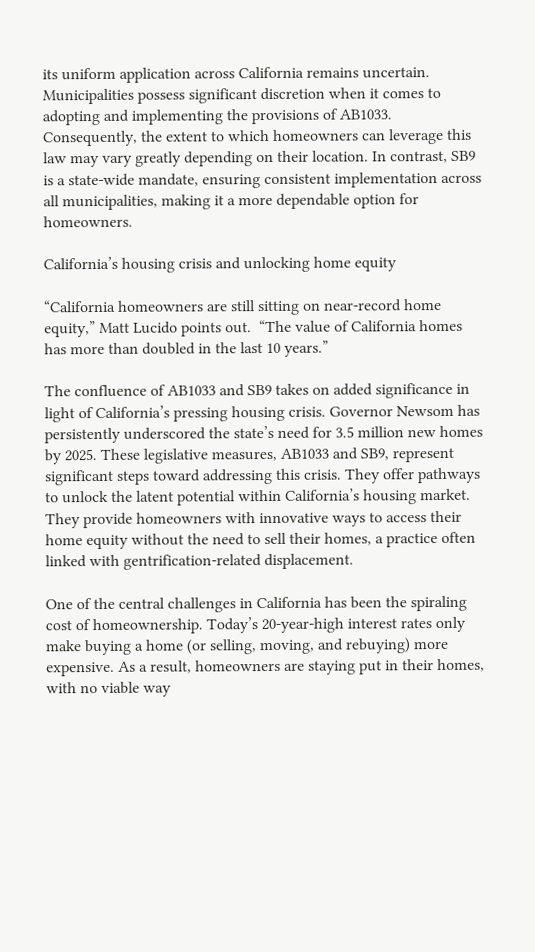its uniform application across California remains uncertain. Municipalities possess significant discretion when it comes to adopting and implementing the provisions of AB1033. Consequently, the extent to which homeowners can leverage this law may vary greatly depending on their location. In contrast, SB9 is a state-wide mandate, ensuring consistent implementation across all municipalities, making it a more dependable option for homeowners.

California’s housing crisis and unlocking home equity

“California homeowners are still sitting on near-record home equity,” Matt Lucido points out.  “The value of California homes has more than doubled in the last 10 years.”

The confluence of AB1033 and SB9 takes on added significance in light of California’s pressing housing crisis. Governor Newsom has persistently underscored the state’s need for 3.5 million new homes by 2025. These legislative measures, AB1033 and SB9, represent significant steps toward addressing this crisis. They offer pathways to unlock the latent potential within California’s housing market. They provide homeowners with innovative ways to access their home equity without the need to sell their homes, a practice often linked with gentrification-related displacement.

One of the central challenges in California has been the spiraling cost of homeownership. Today’s 20-year-high interest rates only make buying a home (or selling, moving, and rebuying) more expensive. As a result, homeowners are staying put in their homes, with no viable way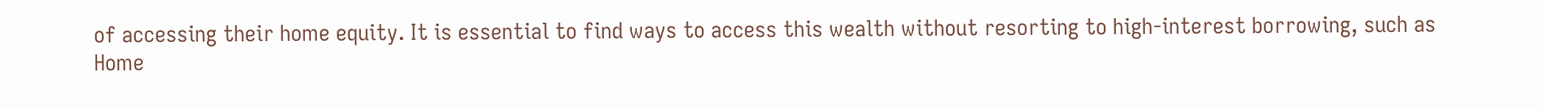of accessing their home equity. It is essential to find ways to access this wealth without resorting to high-interest borrowing, such as Home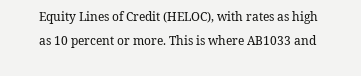Equity Lines of Credit (HELOC), with rates as high as 10 percent or more. This is where AB1033 and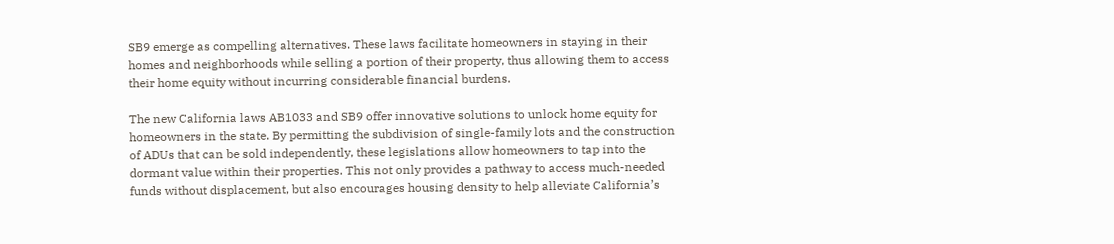SB9 emerge as compelling alternatives. These laws facilitate homeowners in staying in their homes and neighborhoods while selling a portion of their property, thus allowing them to access their home equity without incurring considerable financial burdens.

The new California laws AB1033 and SB9 offer innovative solutions to unlock home equity for homeowners in the state. By permitting the subdivision of single-family lots and the construction of ADUs that can be sold independently, these legislations allow homeowners to tap into the dormant value within their properties. This not only provides a pathway to access much-needed funds without displacement, but also encourages housing density to help alleviate California’s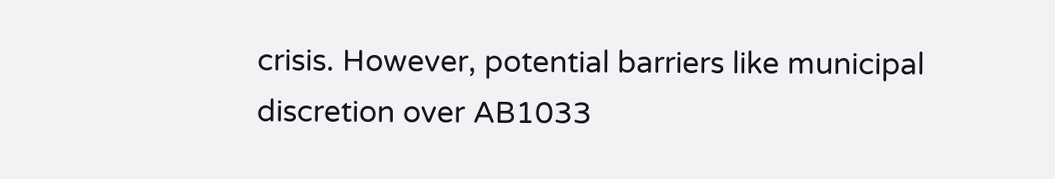crisis. However, potential barriers like municipal discretion over AB1033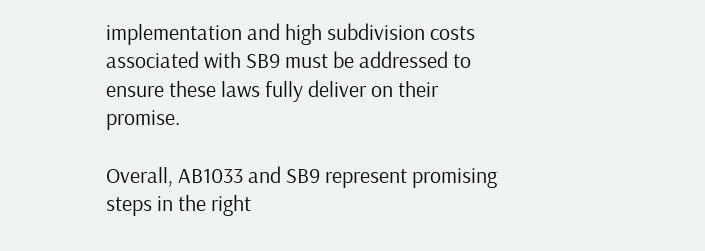implementation and high subdivision costs associated with SB9 must be addressed to ensure these laws fully deliver on their promise.

Overall, AB1033 and SB9 represent promising steps in the right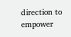direction to empower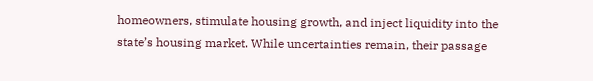homeowners, stimulate housing growth, and inject liquidity into the state’s housing market. While uncertainties remain, their passage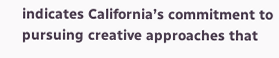indicates California’s commitment to pursuing creative approaches that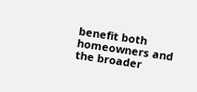benefit both homeowners and the broader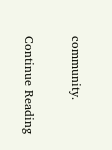community.

Continue Reading